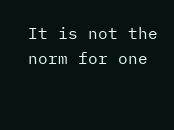It is not the norm for one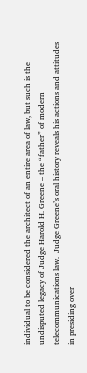individual to be considered the architect of an entire area of law, but such is the undisputed legacy of Judge Harold H. Greene – the “father” of modern telecommunications law.  Judge Greene’s oral history reveals his actions and attitudes in presiding over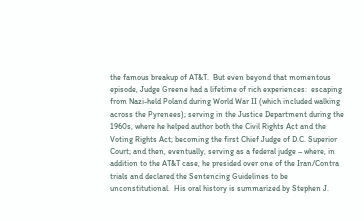the famous breakup of AT&T.  But even beyond that momentous episode, Judge Greene had a lifetime of rich experiences:  escaping from Nazi-held Poland during World War II (which included walking across the Pyrenees); serving in the Justice Department during the 1960s, where he helped author both the Civil Rights Act and the Voting Rights Act; becoming the first Chief Judge of D.C. Superior Court; and then, eventually, serving as a federal judge – where, in addition to the AT&T case, he presided over one of the Iran/Contra trials and declared the Sentencing Guidelines to be unconstitutional.  His oral history is summarized by Stephen J.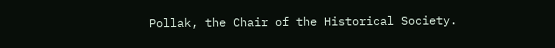Pollak, the Chair of the Historical Society.